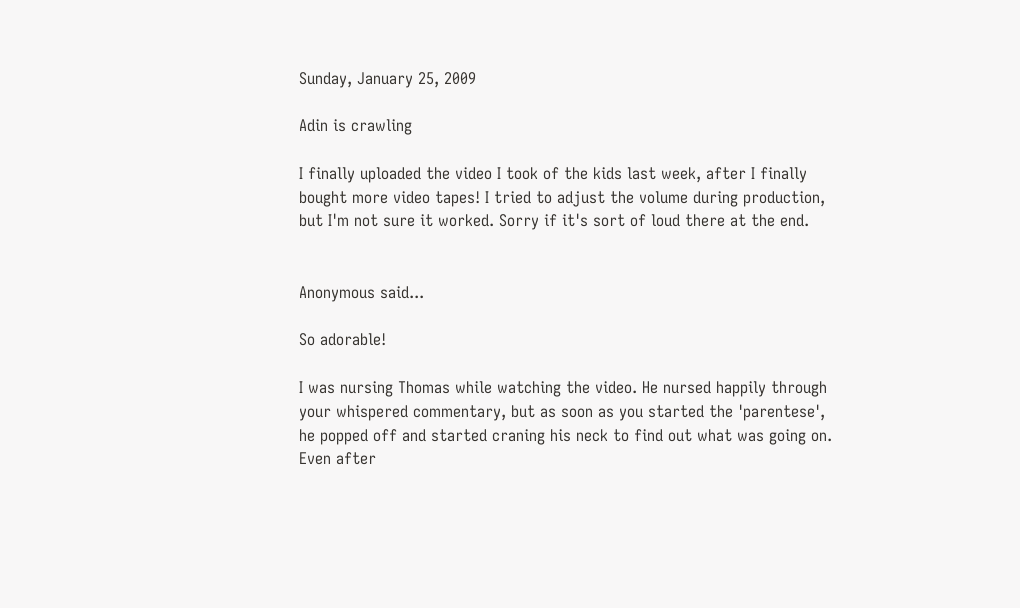Sunday, January 25, 2009

Adin is crawling

I finally uploaded the video I took of the kids last week, after I finally bought more video tapes! I tried to adjust the volume during production, but I'm not sure it worked. Sorry if it's sort of loud there at the end.


Anonymous said...

So adorable!

I was nursing Thomas while watching the video. He nursed happily through your whispered commentary, but as soon as you started the 'parentese', he popped off and started craning his neck to find out what was going on. Even after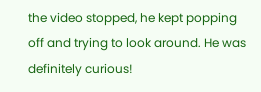the video stopped, he kept popping off and trying to look around. He was definitely curious!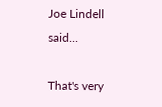Joe Lindell said...

That's very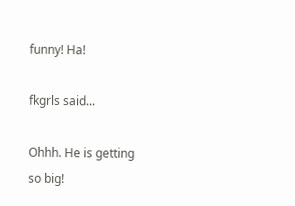funny! Ha!

fkgrls said...

Ohhh. He is getting so big!